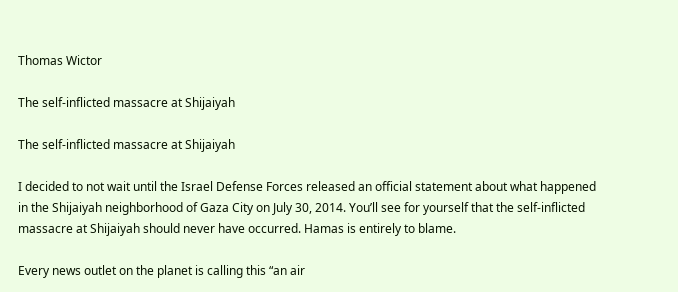Thomas Wictor

The self-inflicted massacre at Shijaiyah

The self-inflicted massacre at Shijaiyah

I decided to not wait until the Israel Defense Forces released an official statement about what happened in the Shijaiyah neighborhood of Gaza City on July 30, 2014. You’ll see for yourself that the self-inflicted massacre at Shijaiyah should never have occurred. Hamas is entirely to blame.

Every news outlet on the planet is calling this “an air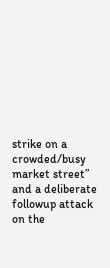strike on a crowded/busy market street” and a deliberate followup attack on the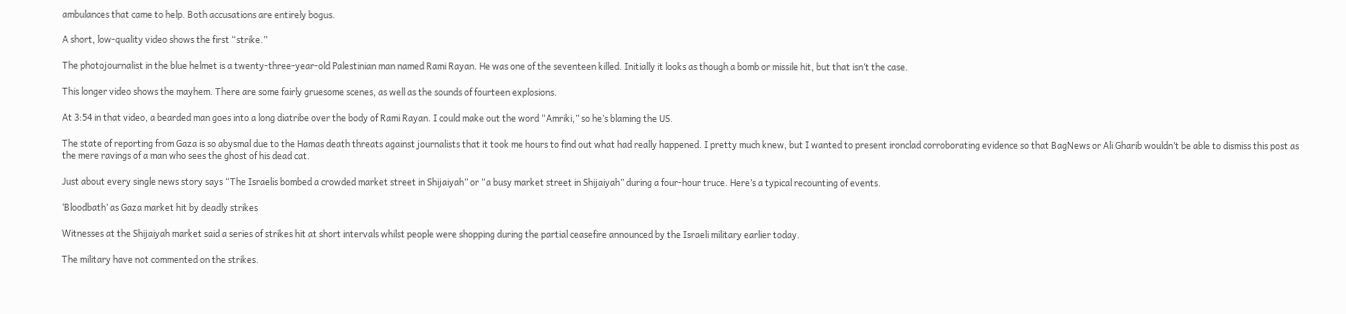ambulances that came to help. Both accusations are entirely bogus.

A short, low-quality video shows the first “strike.”

The photojournalist in the blue helmet is a twenty-three-year-old Palestinian man named Rami Rayan. He was one of the seventeen killed. Initially it looks as though a bomb or missile hit, but that isn’t the case.

This longer video shows the mayhem. There are some fairly gruesome scenes, as well as the sounds of fourteen explosions.

At 3:54 in that video, a bearded man goes into a long diatribe over the body of Rami Rayan. I could make out the word “Amriki,” so he’s blaming the US.

The state of reporting from Gaza is so abysmal due to the Hamas death threats against journalists that it took me hours to find out what had really happened. I pretty much knew, but I wanted to present ironclad corroborating evidence so that BagNews or Ali Gharib wouldn’t be able to dismiss this post as the mere ravings of a man who sees the ghost of his dead cat.

Just about every single news story says “The Israelis bombed a crowded market street in Shijaiyah” or “a busy market street in Shijaiyah” during a four-hour truce. Here’s a typical recounting of events.

‘Bloodbath’ as Gaza market hit by deadly strikes

Witnesses at the Shijaiyah market said a series of strikes hit at short intervals whilst people were shopping during the partial ceasefire announced by the Israeli military earlier today.

The military have not commented on the strikes.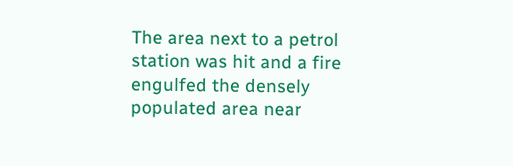The area next to a petrol station was hit and a fire engulfed the densely populated area near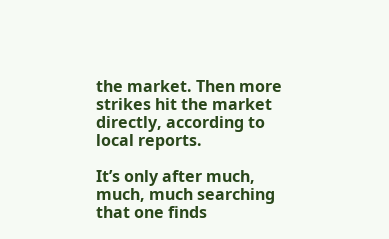the market. Then more strikes hit the market directly, according to local reports.

It’s only after much, much, much searching that one finds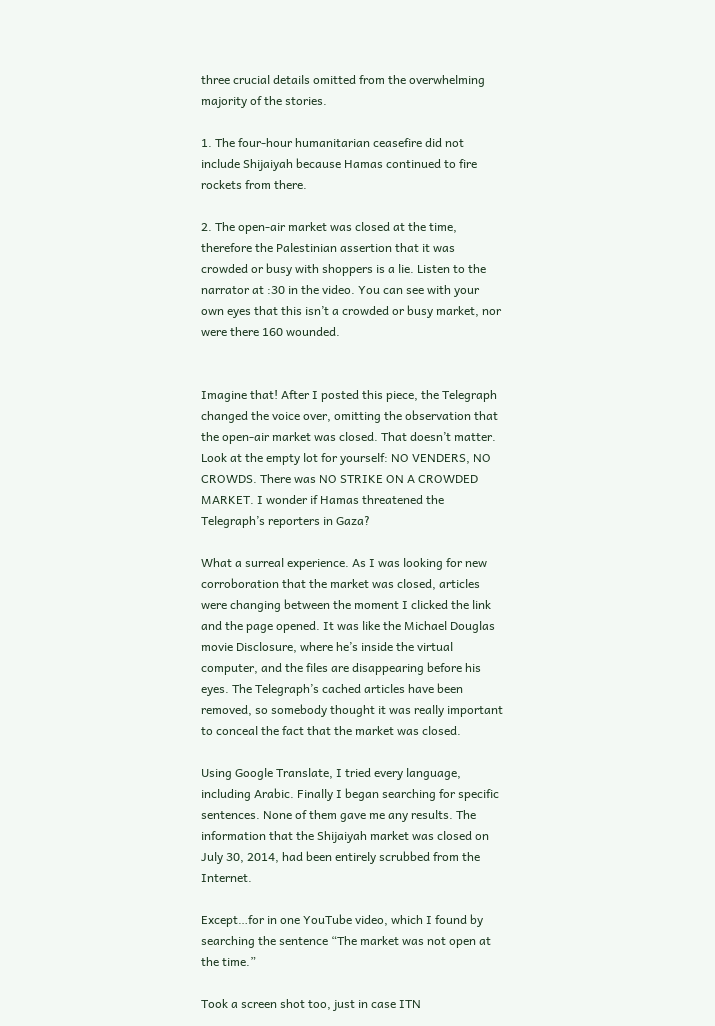three crucial details omitted from the overwhelming majority of the stories.

1. The four-hour humanitarian ceasefire did not include Shijaiyah because Hamas continued to fire rockets from there.

2. The open-air market was closed at the time, therefore the Palestinian assertion that it was crowded or busy with shoppers is a lie. Listen to the narrator at :30 in the video. You can see with your own eyes that this isn’t a crowded or busy market, nor were there 160 wounded.


Imagine that! After I posted this piece, the Telegraph changed the voice over, omitting the observation that the open-air market was closed. That doesn’t matter. Look at the empty lot for yourself: NO VENDERS, NO CROWDS. There was NO STRIKE ON A CROWDED MARKET. I wonder if Hamas threatened the Telegraph’s reporters in Gaza?

What a surreal experience. As I was looking for new corroboration that the market was closed, articles were changing between the moment I clicked the link and the page opened. It was like the Michael Douglas movie Disclosure, where he’s inside the virtual computer, and the files are disappearing before his eyes. The Telegraph’s cached articles have been removed, so somebody thought it was really important to conceal the fact that the market was closed.

Using Google Translate, I tried every language, including Arabic. Finally I began searching for specific sentences. None of them gave me any results. The information that the Shijaiyah market was closed on July 30, 2014, had been entirely scrubbed from the Internet.

Except…for in one YouTube video, which I found by searching the sentence “The market was not open at the time.”

Took a screen shot too, just in case ITN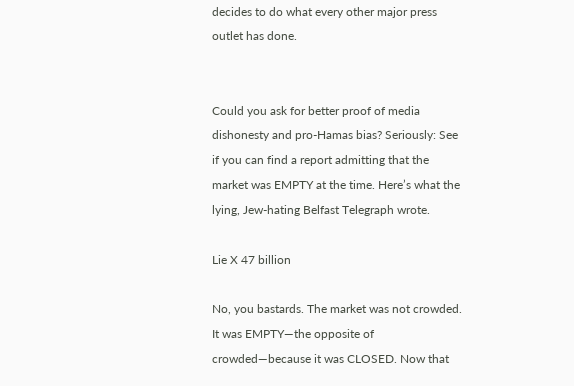decides to do what every other major press outlet has done.


Could you ask for better proof of media dishonesty and pro-Hamas bias? Seriously: See if you can find a report admitting that the market was EMPTY at the time. Here’s what the lying, Jew-hating Belfast Telegraph wrote.

Lie X 47 billion

No, you bastards. The market was not crowded. It was EMPTY—the opposite of crowded—because it was CLOSED. Now that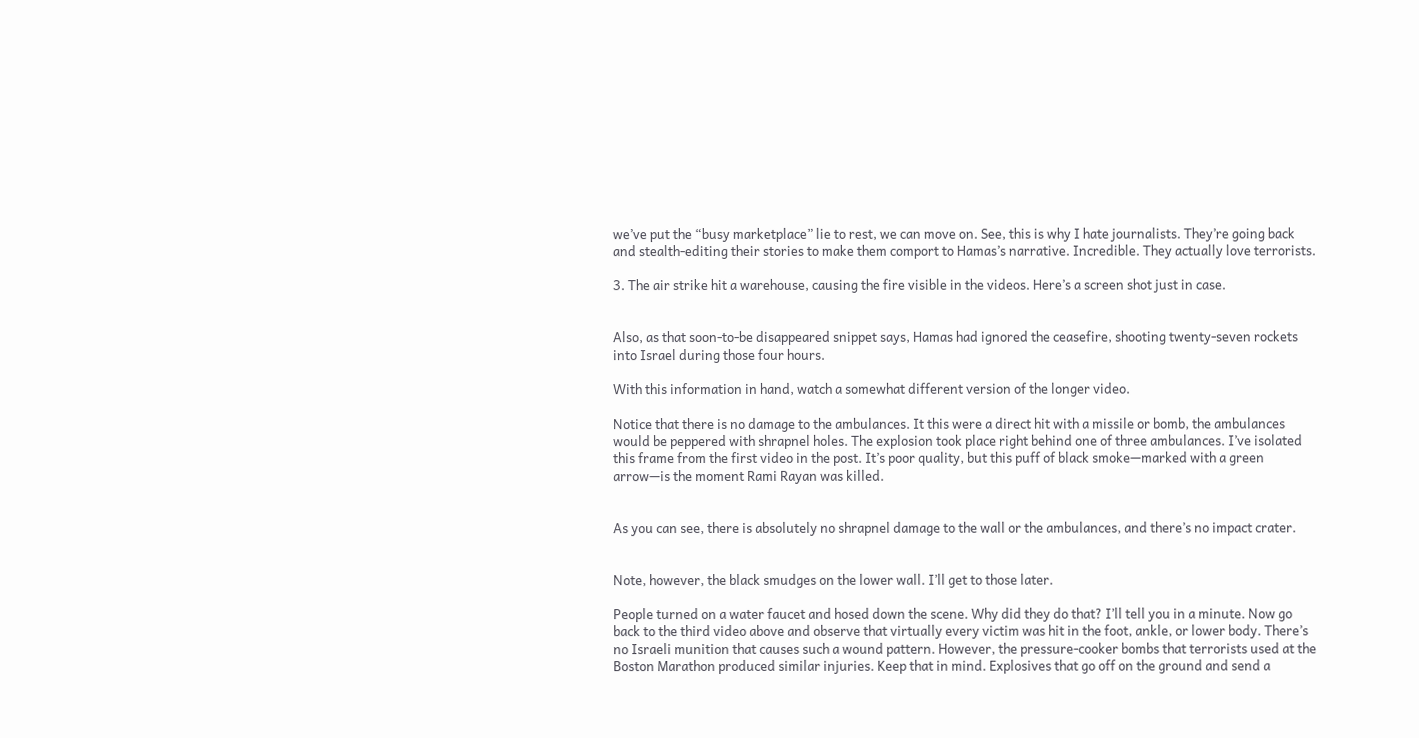we’ve put the “busy marketplace” lie to rest, we can move on. See, this is why I hate journalists. They’re going back and stealth-editing their stories to make them comport to Hamas’s narrative. Incredible. They actually love terrorists.

3. The air strike hit a warehouse, causing the fire visible in the videos. Here’s a screen shot just in case.


Also, as that soon-to-be disappeared snippet says, Hamas had ignored the ceasefire, shooting twenty-seven rockets into Israel during those four hours.

With this information in hand, watch a somewhat different version of the longer video.

Notice that there is no damage to the ambulances. It this were a direct hit with a missile or bomb, the ambulances would be peppered with shrapnel holes. The explosion took place right behind one of three ambulances. I’ve isolated this frame from the first video in the post. It’s poor quality, but this puff of black smoke—marked with a green arrow—is the moment Rami Rayan was killed.


As you can see, there is absolutely no shrapnel damage to the wall or the ambulances, and there’s no impact crater.


Note, however, the black smudges on the lower wall. I’ll get to those later.

People turned on a water faucet and hosed down the scene. Why did they do that? I’ll tell you in a minute. Now go back to the third video above and observe that virtually every victim was hit in the foot, ankle, or lower body. There’s no Israeli munition that causes such a wound pattern. However, the pressure-cooker bombs that terrorists used at the Boston Marathon produced similar injuries. Keep that in mind. Explosives that go off on the ground and send a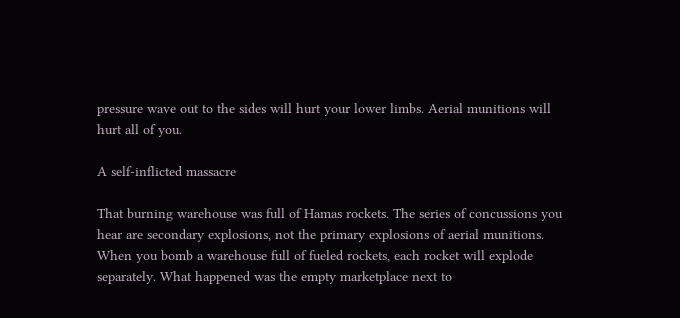pressure wave out to the sides will hurt your lower limbs. Aerial munitions will hurt all of you.

A self-inflicted massacre

That burning warehouse was full of Hamas rockets. The series of concussions you hear are secondary explosions, not the primary explosions of aerial munitions. When you bomb a warehouse full of fueled rockets, each rocket will explode separately. What happened was the empty marketplace next to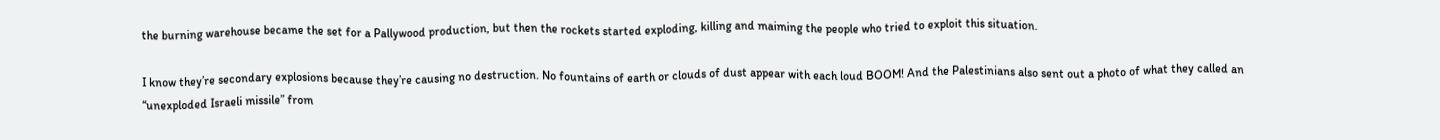the burning warehouse became the set for a Pallywood production, but then the rockets started exploding, killing and maiming the people who tried to exploit this situation.

I know they’re secondary explosions because they’re causing no destruction. No fountains of earth or clouds of dust appear with each loud BOOM! And the Palestinians also sent out a photo of what they called an “unexploded Israeli missile” from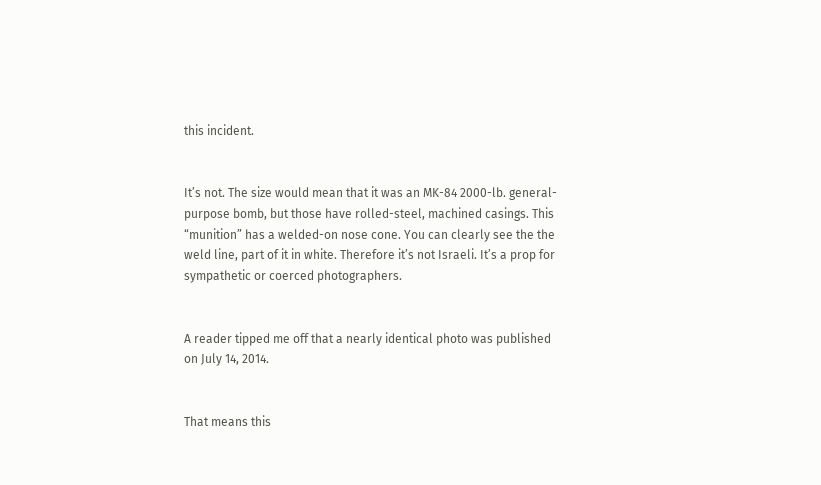this incident.


It’s not. The size would mean that it was an MK-84 2000-lb. general-purpose bomb, but those have rolled-steel, machined casings. This “munition” has a welded-on nose cone. You can clearly see the the weld line, part of it in white. Therefore it’s not Israeli. It’s a prop for sympathetic or coerced photographers.


A reader tipped me off that a nearly identical photo was published on July 14, 2014.


That means this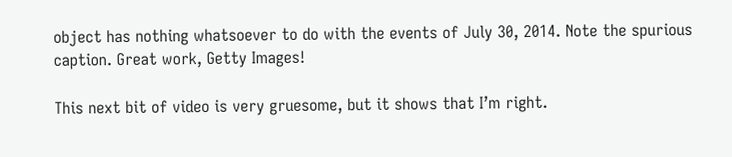object has nothing whatsoever to do with the events of July 30, 2014. Note the spurious caption. Great work, Getty Images!

This next bit of video is very gruesome, but it shows that I’m right.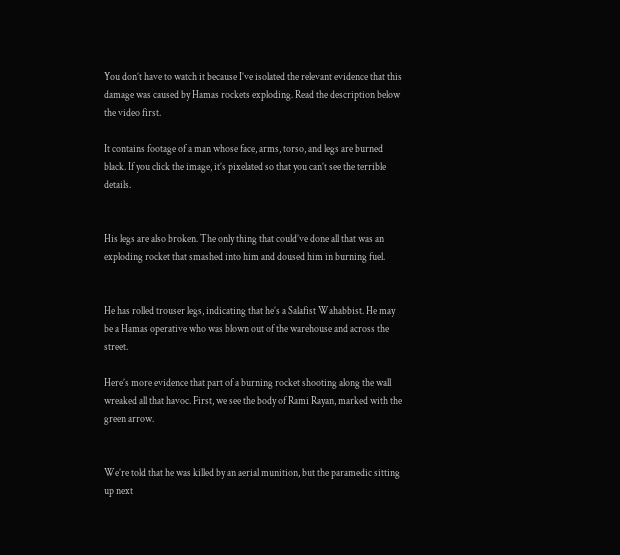You don’t have to watch it because I’ve isolated the relevant evidence that this damage was caused by Hamas rockets exploding. Read the description below the video first.

It contains footage of a man whose face, arms, torso, and legs are burned black. If you click the image, it’s pixelated so that you can’t see the terrible details.


His legs are also broken. The only thing that could’ve done all that was an exploding rocket that smashed into him and doused him in burning fuel.


He has rolled trouser legs, indicating that he’s a Salafist Wahabbist. He may be a Hamas operative who was blown out of the warehouse and across the street.

Here’s more evidence that part of a burning rocket shooting along the wall wreaked all that havoc. First, we see the body of Rami Rayan, marked with the green arrow.


We’re told that he was killed by an aerial munition, but the paramedic sitting up next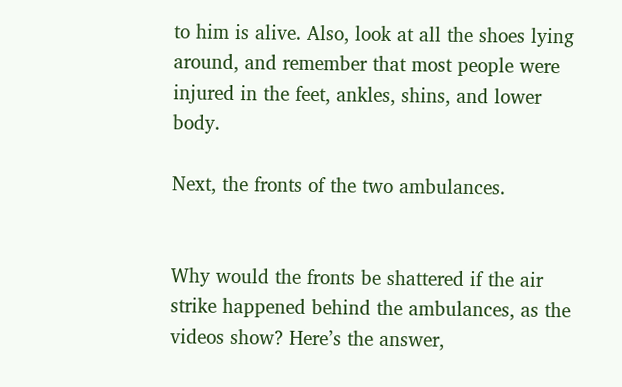to him is alive. Also, look at all the shoes lying around, and remember that most people were injured in the feet, ankles, shins, and lower body.

Next, the fronts of the two ambulances.


Why would the fronts be shattered if the air strike happened behind the ambulances, as the videos show? Here’s the answer,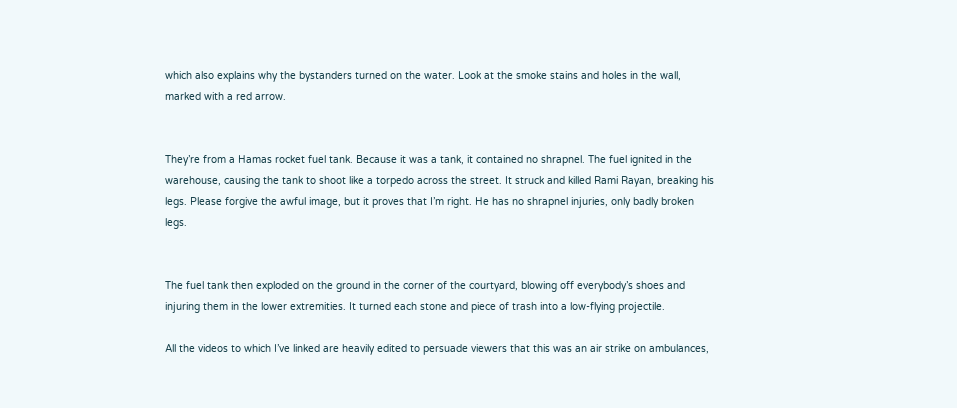which also explains why the bystanders turned on the water. Look at the smoke stains and holes in the wall, marked with a red arrow.


They’re from a Hamas rocket fuel tank. Because it was a tank, it contained no shrapnel. The fuel ignited in the warehouse, causing the tank to shoot like a torpedo across the street. It struck and killed Rami Rayan, breaking his legs. Please forgive the awful image, but it proves that I’m right. He has no shrapnel injuries, only badly broken legs.


The fuel tank then exploded on the ground in the corner of the courtyard, blowing off everybody’s shoes and injuring them in the lower extremities. It turned each stone and piece of trash into a low-flying projectile.

All the videos to which I’ve linked are heavily edited to persuade viewers that this was an air strike on ambulances,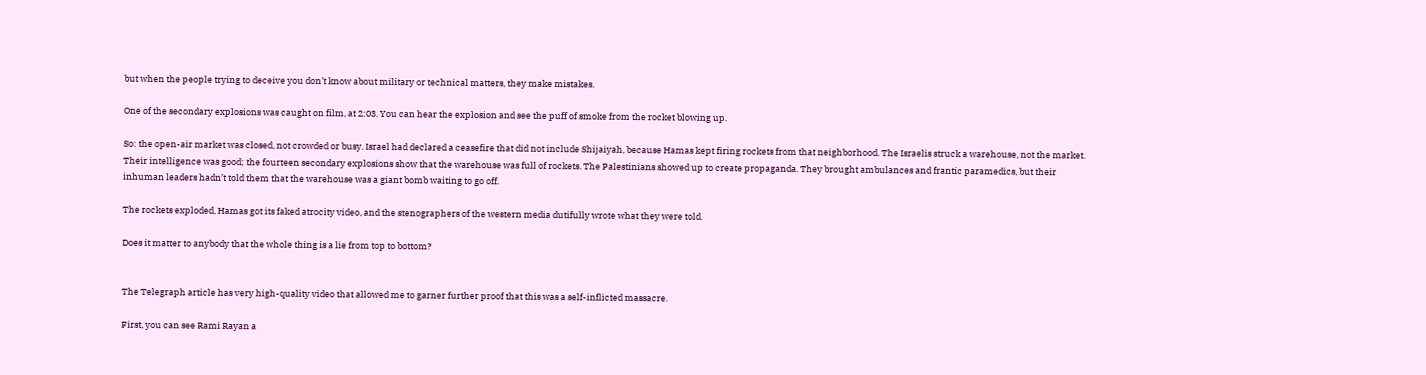but when the people trying to deceive you don’t know about military or technical matters, they make mistakes.

One of the secondary explosions was caught on film, at 2:03. You can hear the explosion and see the puff of smoke from the rocket blowing up.

So: the open-air market was closed, not crowded or busy. Israel had declared a ceasefire that did not include Shijaiyah, because Hamas kept firing rockets from that neighborhood. The Israelis struck a warehouse, not the market. Their intelligence was good; the fourteen secondary explosions show that the warehouse was full of rockets. The Palestinians showed up to create propaganda. They brought ambulances and frantic paramedics, but their inhuman leaders hadn’t told them that the warehouse was a giant bomb waiting to go off.

The rockets exploded, Hamas got its faked atrocity video, and the stenographers of the western media dutifully wrote what they were told.

Does it matter to anybody that the whole thing is a lie from top to bottom?


The Telegraph article has very high-quality video that allowed me to garner further proof that this was a self-inflicted massacre.

First, you can see Rami Rayan a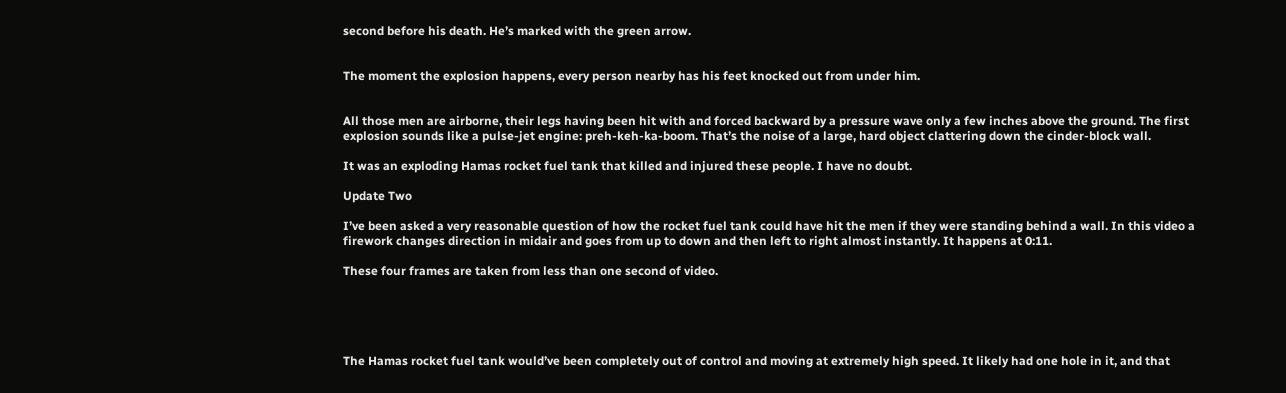second before his death. He’s marked with the green arrow.


The moment the explosion happens, every person nearby has his feet knocked out from under him.


All those men are airborne, their legs having been hit with and forced backward by a pressure wave only a few inches above the ground. The first explosion sounds like a pulse-jet engine: preh-keh-ka-boom. That’s the noise of a large, hard object clattering down the cinder-block wall.

It was an exploding Hamas rocket fuel tank that killed and injured these people. I have no doubt.

Update Two

I’ve been asked a very reasonable question of how the rocket fuel tank could have hit the men if they were standing behind a wall. In this video a firework changes direction in midair and goes from up to down and then left to right almost instantly. It happens at 0:11.

These four frames are taken from less than one second of video.





The Hamas rocket fuel tank would’ve been completely out of control and moving at extremely high speed. It likely had one hole in it, and that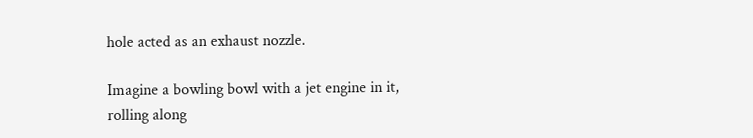hole acted as an exhaust nozzle.

Imagine a bowling bowl with a jet engine in it, rolling along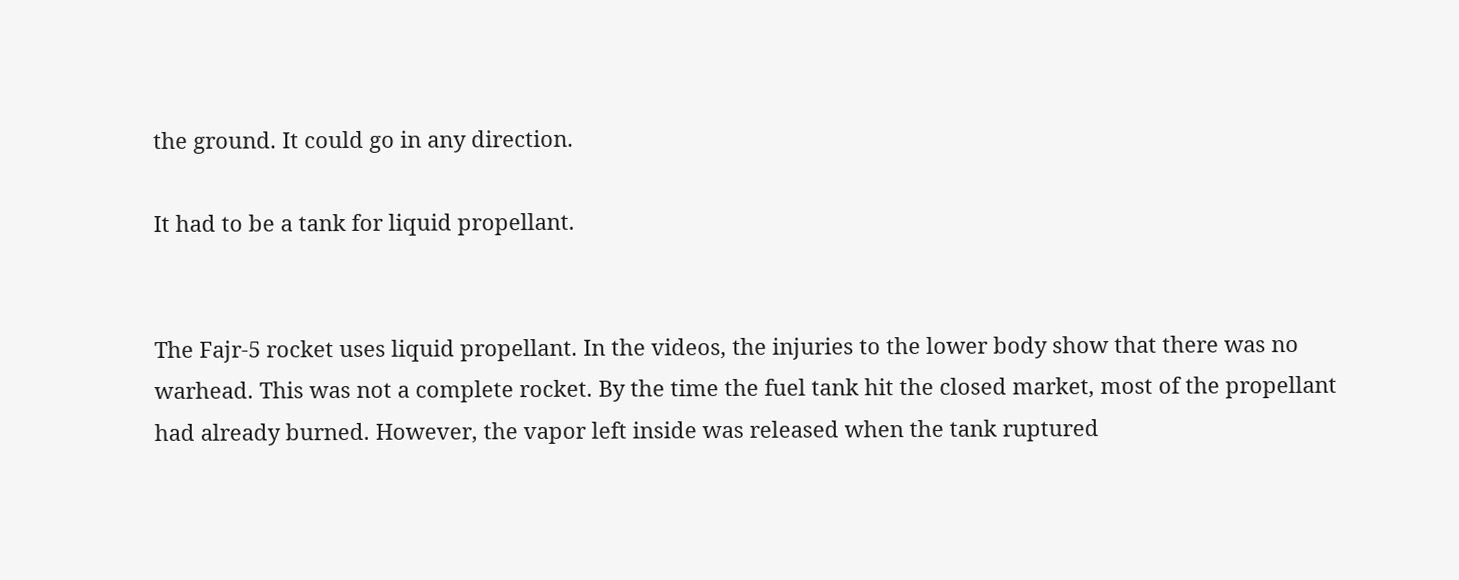the ground. It could go in any direction.

It had to be a tank for liquid propellant.


The Fajr-5 rocket uses liquid propellant. In the videos, the injuries to the lower body show that there was no warhead. This was not a complete rocket. By the time the fuel tank hit the closed market, most of the propellant had already burned. However, the vapor left inside was released when the tank ruptured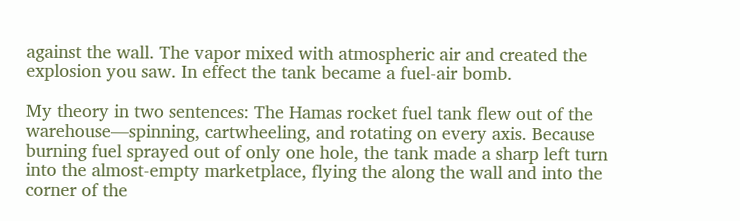against the wall. The vapor mixed with atmospheric air and created the explosion you saw. In effect the tank became a fuel-air bomb.

My theory in two sentences: The Hamas rocket fuel tank flew out of the warehouse—spinning, cartwheeling, and rotating on every axis. Because burning fuel sprayed out of only one hole, the tank made a sharp left turn into the almost-empty marketplace, flying the along the wall and into the corner of the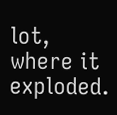lot, where it exploded.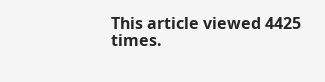This article viewed 4425 times.